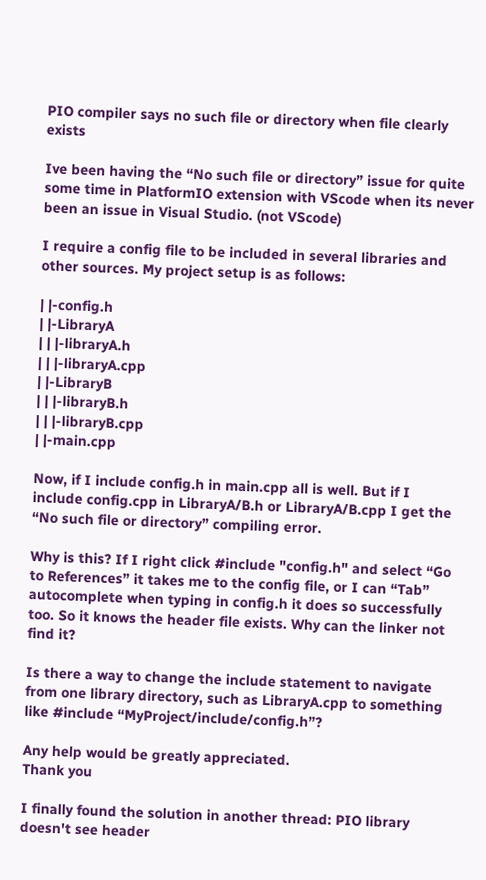PIO compiler says no such file or directory when file clearly exists

Ive been having the “No such file or directory” issue for quite some time in PlatformIO extension with VScode when its never been an issue in Visual Studio. (not VScode)

I require a config file to be included in several libraries and other sources. My project setup is as follows:

| |-config.h
| |-LibraryA
| | |-libraryA.h
| | |-libraryA.cpp
| |-LibraryB
| | |-libraryB.h
| | |-libraryB.cpp
| |-main.cpp

Now, if I include config.h in main.cpp all is well. But if I include config.cpp in LibraryA/B.h or LibraryA/B.cpp I get the “No such file or directory” compiling error.

Why is this? If I right click #include "config.h" and select “Go to References” it takes me to the config file, or I can “Tab” autocomplete when typing in config.h it does so successfully too. So it knows the header file exists. Why can the linker not find it?

Is there a way to change the include statement to navigate from one library directory, such as LibraryA.cpp to something like #include “MyProject/include/config.h”?

Any help would be greatly appreciated.
Thank you

I finally found the solution in another thread: PIO library doesn't see header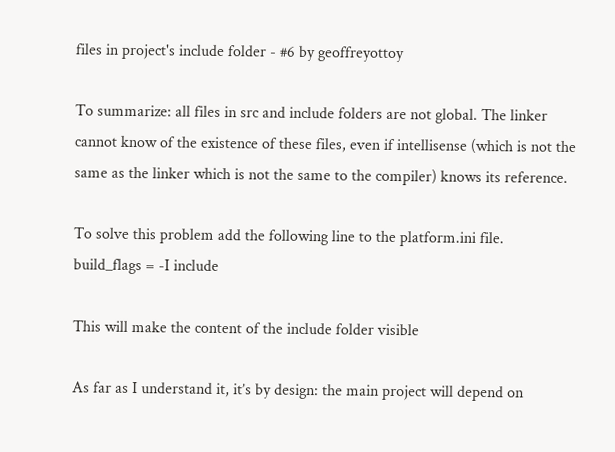files in project's include folder - #6 by geoffreyottoy

To summarize: all files in src and include folders are not global. The linker cannot know of the existence of these files, even if intellisense (which is not the same as the linker which is not the same to the compiler) knows its reference.

To solve this problem add the following line to the platform.ini file.
build_flags = -I include

This will make the content of the include folder visible

As far as I understand it, it’s by design: the main project will depend on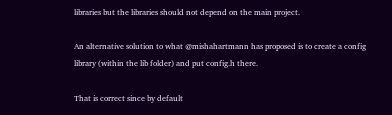libraries but the libraries should not depend on the main project.

An alternative solution to what @mishahartmann has proposed is to create a config library (within the lib folder) and put config.h there.

That is correct since by default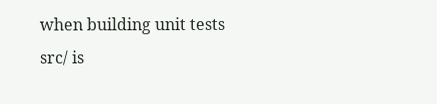when building unit tests src/ is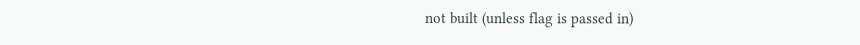not built (unless flag is passed in)